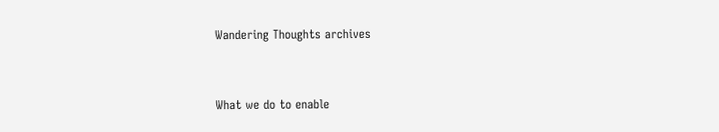Wandering Thoughts archives


What we do to enable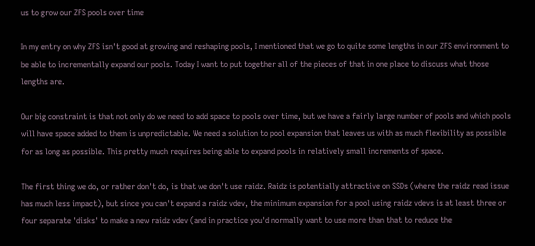us to grow our ZFS pools over time

In my entry on why ZFS isn't good at growing and reshaping pools, I mentioned that we go to quite some lengths in our ZFS environment to be able to incrementally expand our pools. Today I want to put together all of the pieces of that in one place to discuss what those lengths are.

Our big constraint is that not only do we need to add space to pools over time, but we have a fairly large number of pools and which pools will have space added to them is unpredictable. We need a solution to pool expansion that leaves us with as much flexibility as possible for as long as possible. This pretty much requires being able to expand pools in relatively small increments of space.

The first thing we do, or rather don't do, is that we don't use raidz. Raidz is potentially attractive on SSDs (where the raidz read issue has much less impact), but since you can't expand a raidz vdev, the minimum expansion for a pool using raidz vdevs is at least three or four separate 'disks' to make a new raidz vdev (and in practice you'd normally want to use more than that to reduce the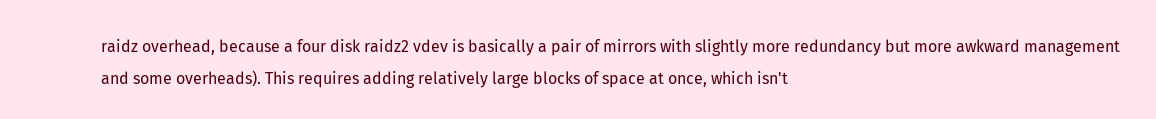raidz overhead, because a four disk raidz2 vdev is basically a pair of mirrors with slightly more redundancy but more awkward management and some overheads). This requires adding relatively large blocks of space at once, which isn't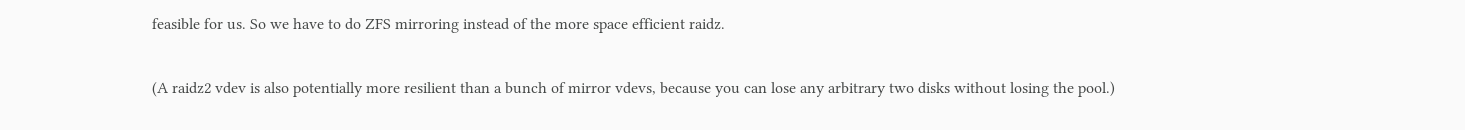feasible for us. So we have to do ZFS mirroring instead of the more space efficient raidz.

(A raidz2 vdev is also potentially more resilient than a bunch of mirror vdevs, because you can lose any arbitrary two disks without losing the pool.)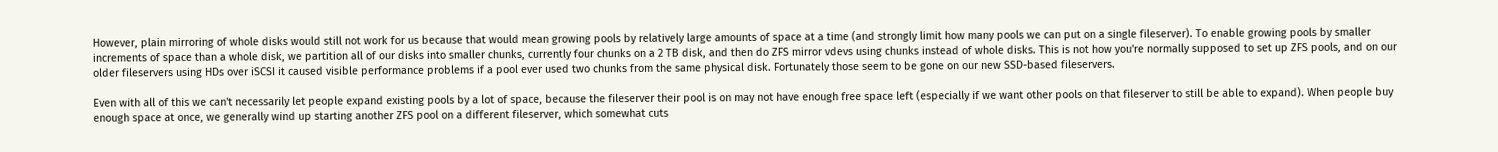However, plain mirroring of whole disks would still not work for us because that would mean growing pools by relatively large amounts of space at a time (and strongly limit how many pools we can put on a single fileserver). To enable growing pools by smaller increments of space than a whole disk, we partition all of our disks into smaller chunks, currently four chunks on a 2 TB disk, and then do ZFS mirror vdevs using chunks instead of whole disks. This is not how you're normally supposed to set up ZFS pools, and on our older fileservers using HDs over iSCSI it caused visible performance problems if a pool ever used two chunks from the same physical disk. Fortunately those seem to be gone on our new SSD-based fileservers.

Even with all of this we can't necessarily let people expand existing pools by a lot of space, because the fileserver their pool is on may not have enough free space left (especially if we want other pools on that fileserver to still be able to expand). When people buy enough space at once, we generally wind up starting another ZFS pool on a different fileserver, which somewhat cuts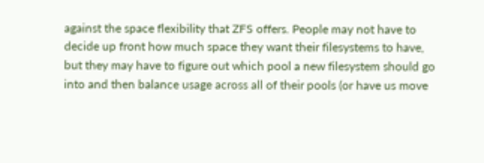against the space flexibility that ZFS offers. People may not have to decide up front how much space they want their filesystems to have, but they may have to figure out which pool a new filesystem should go into and then balance usage across all of their pools (or have us move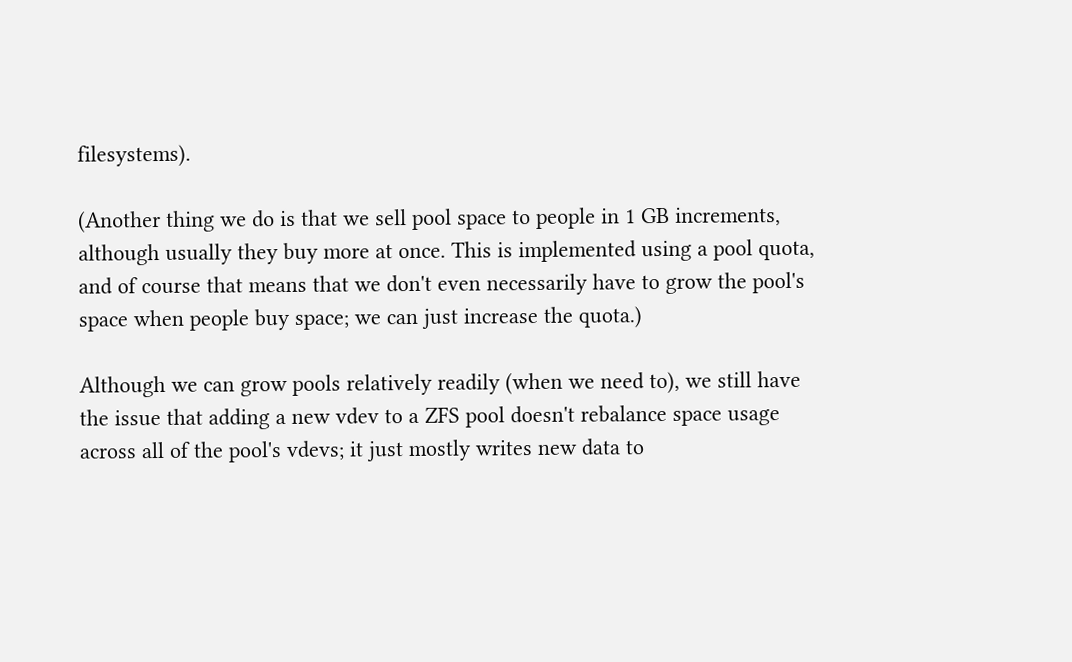filesystems).

(Another thing we do is that we sell pool space to people in 1 GB increments, although usually they buy more at once. This is implemented using a pool quota, and of course that means that we don't even necessarily have to grow the pool's space when people buy space; we can just increase the quota.)

Although we can grow pools relatively readily (when we need to), we still have the issue that adding a new vdev to a ZFS pool doesn't rebalance space usage across all of the pool's vdevs; it just mostly writes new data to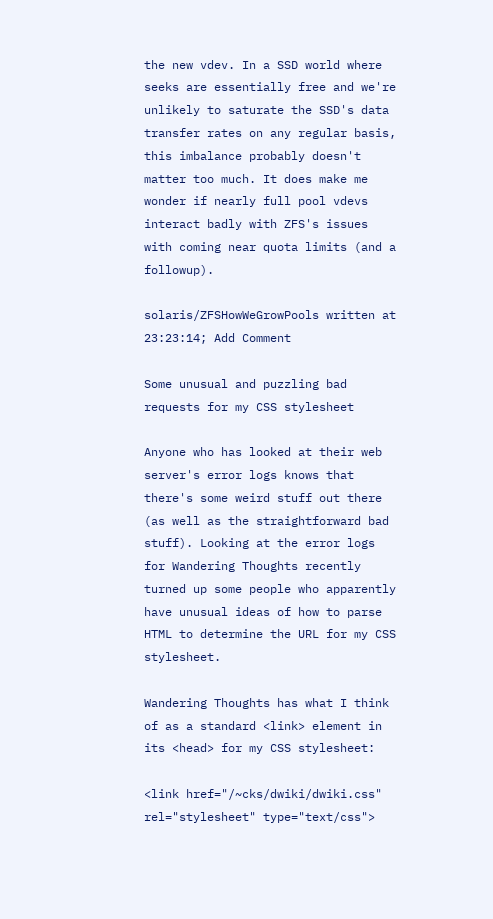the new vdev. In a SSD world where seeks are essentially free and we're unlikely to saturate the SSD's data transfer rates on any regular basis, this imbalance probably doesn't matter too much. It does make me wonder if nearly full pool vdevs interact badly with ZFS's issues with coming near quota limits (and a followup).

solaris/ZFSHowWeGrowPools written at 23:23:14; Add Comment

Some unusual and puzzling bad requests for my CSS stylesheet

Anyone who has looked at their web server's error logs knows that there's some weird stuff out there (as well as the straightforward bad stuff). Looking at the error logs for Wandering Thoughts recently turned up some people who apparently have unusual ideas of how to parse HTML to determine the URL for my CSS stylesheet.

Wandering Thoughts has what I think of as a standard <link> element in its <head> for my CSS stylesheet:

<link href="/~cks/dwiki/dwiki.css" rel="stylesheet" type="text/css">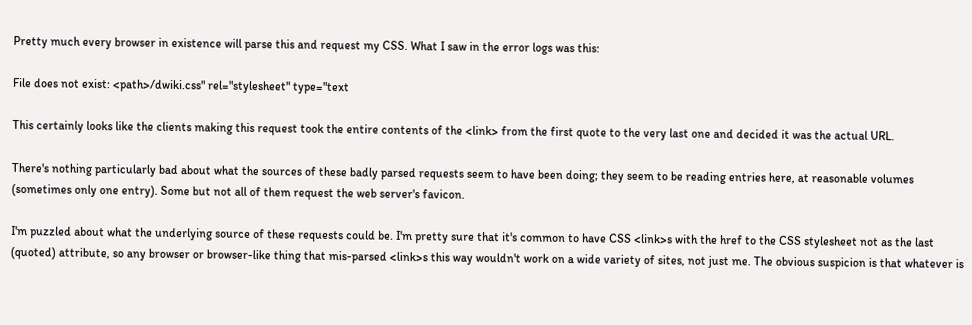Pretty much every browser in existence will parse this and request my CSS. What I saw in the error logs was this:

File does not exist: <path>/dwiki.css" rel="stylesheet" type="text

This certainly looks like the clients making this request took the entire contents of the <link> from the first quote to the very last one and decided it was the actual URL.

There's nothing particularly bad about what the sources of these badly parsed requests seem to have been doing; they seem to be reading entries here, at reasonable volumes (sometimes only one entry). Some but not all of them request the web server's favicon.

I'm puzzled about what the underlying source of these requests could be. I'm pretty sure that it's common to have CSS <link>s with the href to the CSS stylesheet not as the last (quoted) attribute, so any browser or browser-like thing that mis-parsed <link>s this way wouldn't work on a wide variety of sites, not just me. The obvious suspicion is that whatever is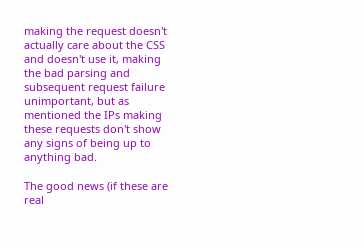making the request doesn't actually care about the CSS and doesn't use it, making the bad parsing and subsequent request failure unimportant, but as mentioned the IPs making these requests don't show any signs of being up to anything bad.

The good news (if these are real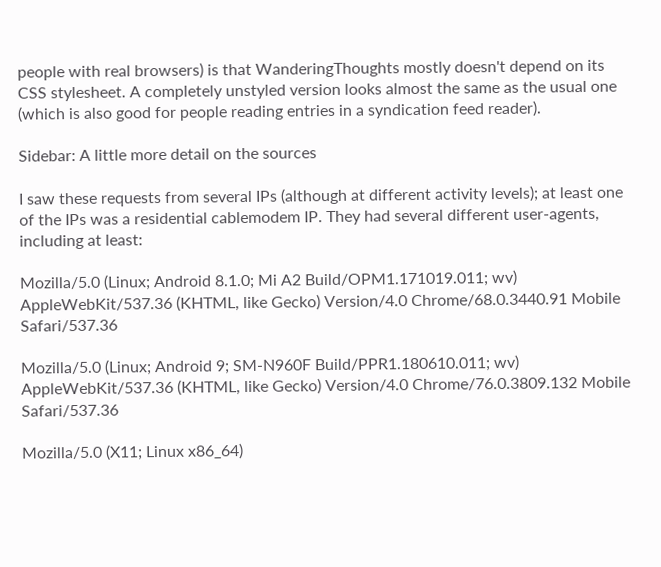people with real browsers) is that WanderingThoughts mostly doesn't depend on its CSS stylesheet. A completely unstyled version looks almost the same as the usual one (which is also good for people reading entries in a syndication feed reader).

Sidebar: A little more detail on the sources

I saw these requests from several IPs (although at different activity levels); at least one of the IPs was a residential cablemodem IP. They had several different user-agents, including at least:

Mozilla/5.0 (Linux; Android 8.1.0; Mi A2 Build/OPM1.171019.011; wv) AppleWebKit/537.36 (KHTML, like Gecko) Version/4.0 Chrome/68.0.3440.91 Mobile Safari/537.36

Mozilla/5.0 (Linux; Android 9; SM-N960F Build/PPR1.180610.011; wv) AppleWebKit/537.36 (KHTML, like Gecko) Version/4.0 Chrome/76.0.3809.132 Mobile Safari/537.36

Mozilla/5.0 (X11; Linux x86_64)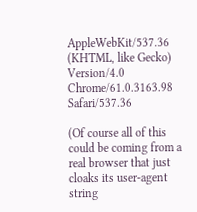AppleWebKit/537.36 (KHTML, like Gecko) Version/4.0 Chrome/61.0.3163.98 Safari/537.36

(Of course all of this could be coming from a real browser that just cloaks its user-agent string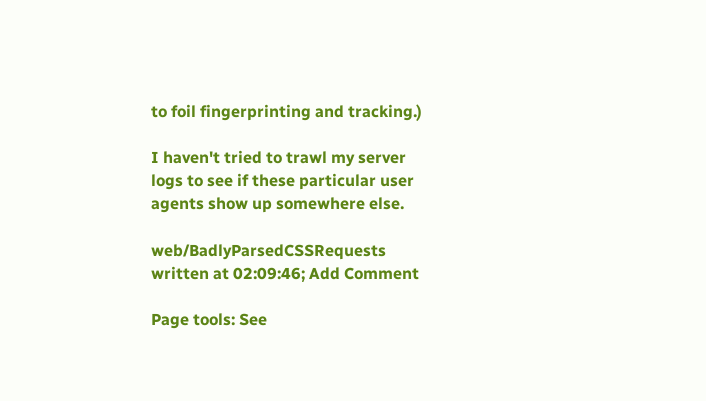to foil fingerprinting and tracking.)

I haven't tried to trawl my server logs to see if these particular user agents show up somewhere else.

web/BadlyParsedCSSRequests written at 02:09:46; Add Comment

Page tools: See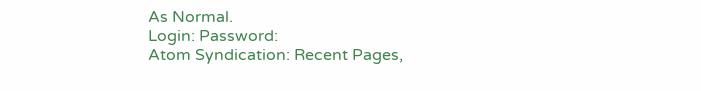As Normal.
Login: Password:
Atom Syndication: Recent Pages,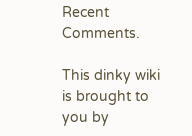Recent Comments.

This dinky wiki is brought to you by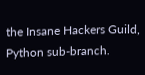the Insane Hackers Guild, Python sub-branch.